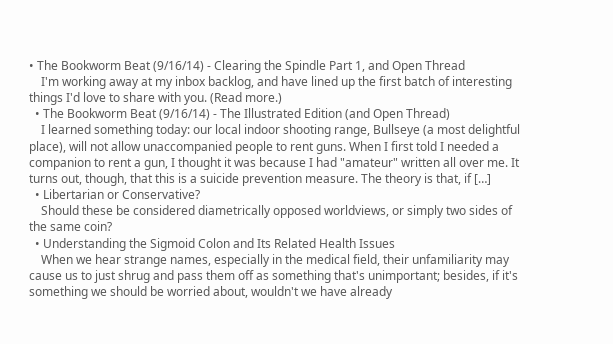• The Bookworm Beat (9/16/14) - Clearing the Spindle Part 1, and Open Thread
    I'm working away at my inbox backlog, and have lined up the first batch of interesting things I'd love to share with you. (Read more.)
  • The Bookworm Beat (9/16/14) - The Illustrated Edition (and Open Thread)
    I learned something today: our local indoor shooting range, Bullseye (a most delightful place), will not allow unaccompanied people to rent guns. When I first told I needed a companion to rent a gun, I thought it was because I had "amateur" written all over me. It turns out, though, that this is a suicide prevention measure. The theory is that, if […]
  • Libertarian or Conservative?
    Should these be considered diametrically opposed worldviews, or simply two sides of the same coin?
  • Understanding the Sigmoid Colon and Its Related Health Issues
    When we hear strange names, especially in the medical field, their unfamiliarity may cause us to just shrug and pass them off as something that's unimportant; besides, if it's something we should be worried about, wouldn't we have already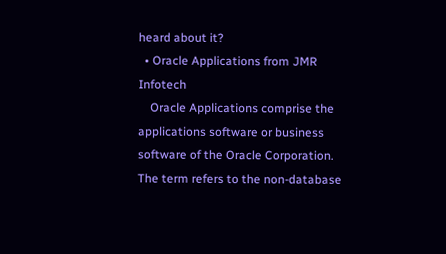heard about it?
  • Oracle Applications from JMR Infotech
    Oracle Applications comprise the applications software or business software of the Oracle Corporation. The term refers to the non-database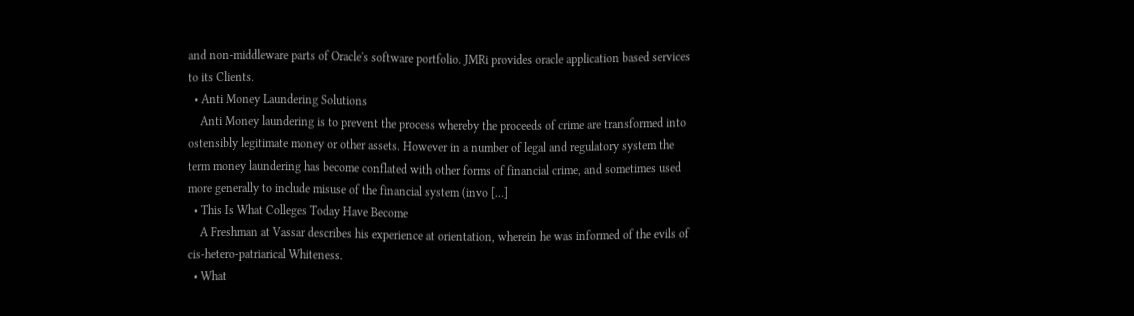and non-middleware parts of Oracle's software portfolio. JMRi provides oracle application based services to its Clients.
  • Anti Money Laundering Solutions
    Anti Money laundering is to prevent the process whereby the proceeds of crime are transformed into ostensibly legitimate money or other assets. However in a number of legal and regulatory system the term money laundering has become conflated with other forms of financial crime, and sometimes used more generally to include misuse of the financial system (invo […]
  • This Is What Colleges Today Have Become
    A Freshman at Vassar describes his experience at orientation, wherein he was informed of the evils of cis-hetero-patriarical Whiteness.
  • What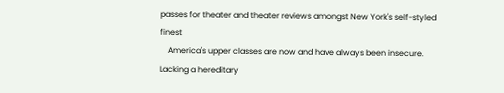passes for theater and theater reviews amongst New York's self-styled finest
    America's upper classes are now and have always been insecure. Lacking a hereditary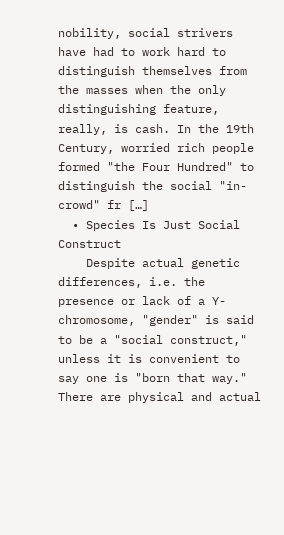nobility, social strivers have had to work hard to distinguish themselves from the masses when the only distinguishing feature, really, is cash. In the 19th Century, worried rich people formed "the Four Hundred" to distinguish the social "in-crowd" fr […]
  • Species Is Just Social Construct
    Despite actual genetic differences, i.e. the presence or lack of a Y-chromosome, "gender" is said to be a "social construct," unless it is convenient to say one is "born that way." There are physical and actual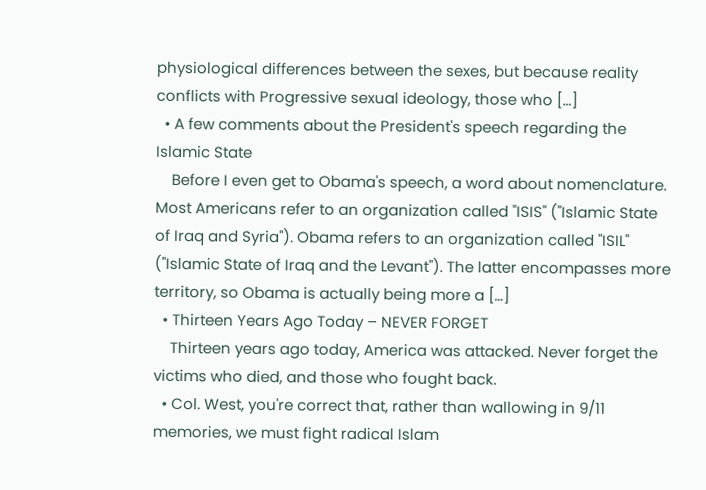physiological differences between the sexes, but because reality conflicts with Progressive sexual ideology, those who […]
  • A few comments about the President's speech regarding the Islamic State
    Before I even get to Obama's speech, a word about nomenclature. Most Americans refer to an organization called "ISIS" ("Islamic State of Iraq and Syria"). Obama refers to an organization called "ISIL" ("Islamic State of Iraq and the Levant"). The latter encompasses more territory, so Obama is actually being more a […]
  • Thirteen Years Ago Today – NEVER FORGET
    Thirteen years ago today, America was attacked. Never forget the victims who died, and those who fought back.
  • Col. West, you're correct that, rather than wallowing in 9/11 memories, we must fight radical Islam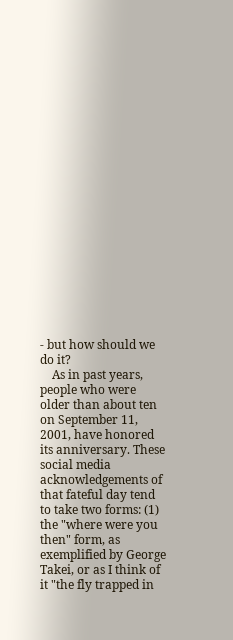- but how should we do it?
    As in past years, people who were older than about ten on September 11, 2001, have honored its anniversary. These social media acknowledgements of that fateful day tend to take two forms: (1) the "where were you then" form, as exemplified by George Takei, or as I think of it "the fly trapped in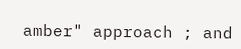amber" approach ; and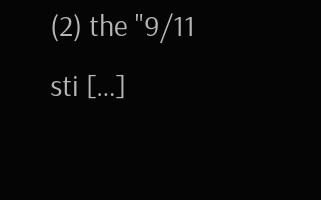(2) the "9/11 sti […]